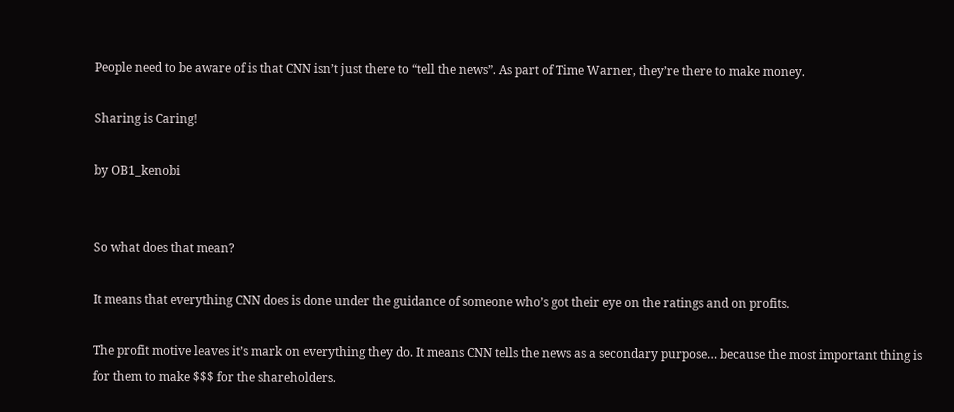People need to be aware of is that CNN isn’t just there to “tell the news”. As part of Time Warner, they’re there to make money.

Sharing is Caring!

by OB1_kenobi


So what does that mean?

It means that everything CNN does is done under the guidance of someone who’s got their eye on the ratings and on profits.

The profit motive leaves it’s mark on everything they do. It means CNN tells the news as a secondary purpose… because the most important thing is for them to make $$$ for the shareholders.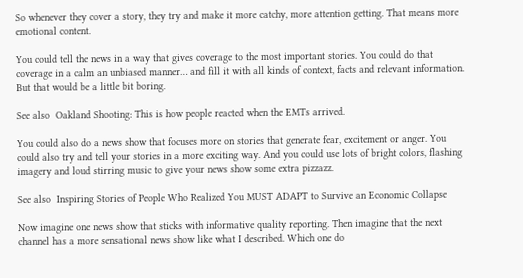So whenever they cover a story, they try and make it more catchy, more attention getting. That means more emotional content.

You could tell the news in a way that gives coverage to the most important stories. You could do that coverage in a calm an unbiased manner… and fill it with all kinds of context, facts and relevant information. But that would be a little bit boring.

See also  Oakland Shooting: This is how people reacted when the EMTs arrived.

You could also do a news show that focuses more on stories that generate fear, excitement or anger. You could also try and tell your stories in a more exciting way. And you could use lots of bright colors, flashing imagery and loud stirring music to give your news show some extra pizzazz.

See also  Inspiring Stories of People Who Realized You MUST ADAPT to Survive an Economic Collapse

Now imagine one news show that sticks with informative quality reporting. Then imagine that the next channel has a more sensational news show like what I described. Which one do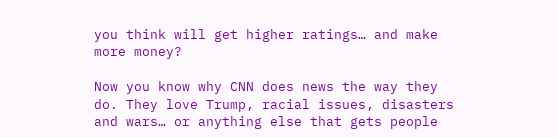you think will get higher ratings… and make more money?

Now you know why CNN does news the way they do. They love Trump, racial issues, disasters and wars… or anything else that gets people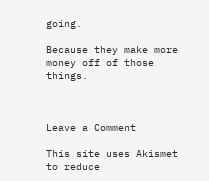going.

Because they make more money off of those things.



Leave a Comment

This site uses Akismet to reduce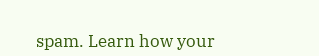spam. Learn how your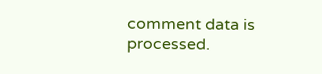comment data is processed.